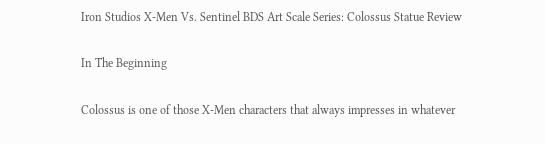Iron Studios X-Men Vs. Sentinel BDS Art Scale Series: Colossus Statue Review

In The Beginning

Colossus is one of those X-Men characters that always impresses in whatever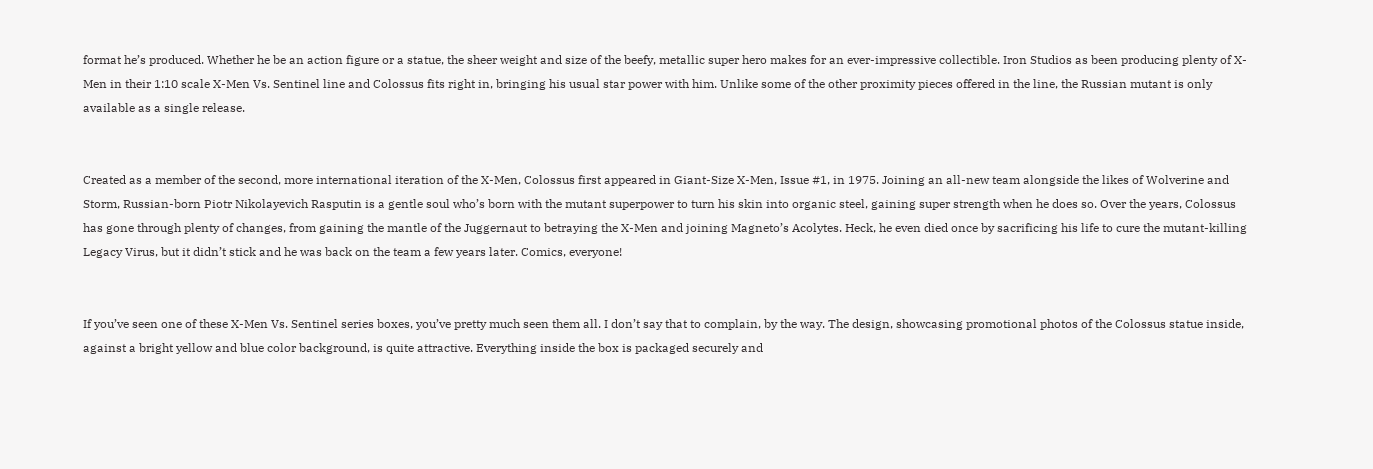format he’s produced. Whether he be an action figure or a statue, the sheer weight and size of the beefy, metallic super hero makes for an ever-impressive collectible. Iron Studios as been producing plenty of X-Men in their 1:10 scale X-Men Vs. Sentinel line and Colossus fits right in, bringing his usual star power with him. Unlike some of the other proximity pieces offered in the line, the Russian mutant is only available as a single release.


Created as a member of the second, more international iteration of the X-Men, Colossus first appeared in Giant-Size X-Men, Issue #1, in 1975. Joining an all-new team alongside the likes of Wolverine and Storm, Russian-born Piotr Nikolayevich Rasputin is a gentle soul who’s born with the mutant superpower to turn his skin into organic steel, gaining super strength when he does so. Over the years, Colossus has gone through plenty of changes, from gaining the mantle of the Juggernaut to betraying the X-Men and joining Magneto’s Acolytes. Heck, he even died once by sacrificing his life to cure the mutant-killing Legacy Virus, but it didn’t stick and he was back on the team a few years later. Comics, everyone!


If you’ve seen one of these X-Men Vs. Sentinel series boxes, you’ve pretty much seen them all. I don’t say that to complain, by the way. The design, showcasing promotional photos of the Colossus statue inside, against a bright yellow and blue color background, is quite attractive. Everything inside the box is packaged securely and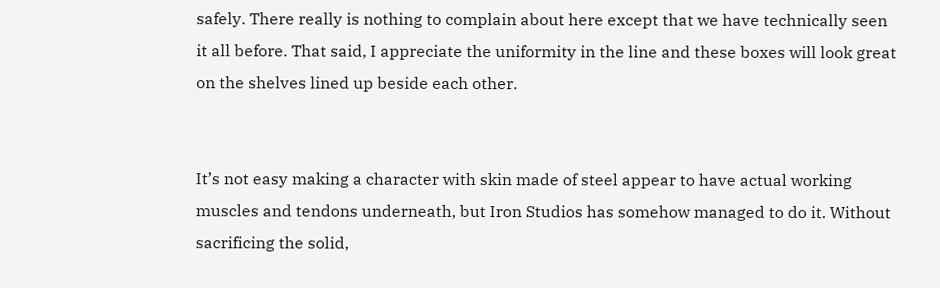safely. There really is nothing to complain about here except that we have technically seen it all before. That said, I appreciate the uniformity in the line and these boxes will look great on the shelves lined up beside each other.


It’s not easy making a character with skin made of steel appear to have actual working muscles and tendons underneath, but Iron Studios has somehow managed to do it. Without sacrificing the solid,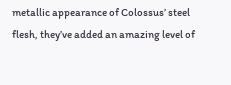metallic appearance of Colossus’ steel flesh, they’ve added an amazing level of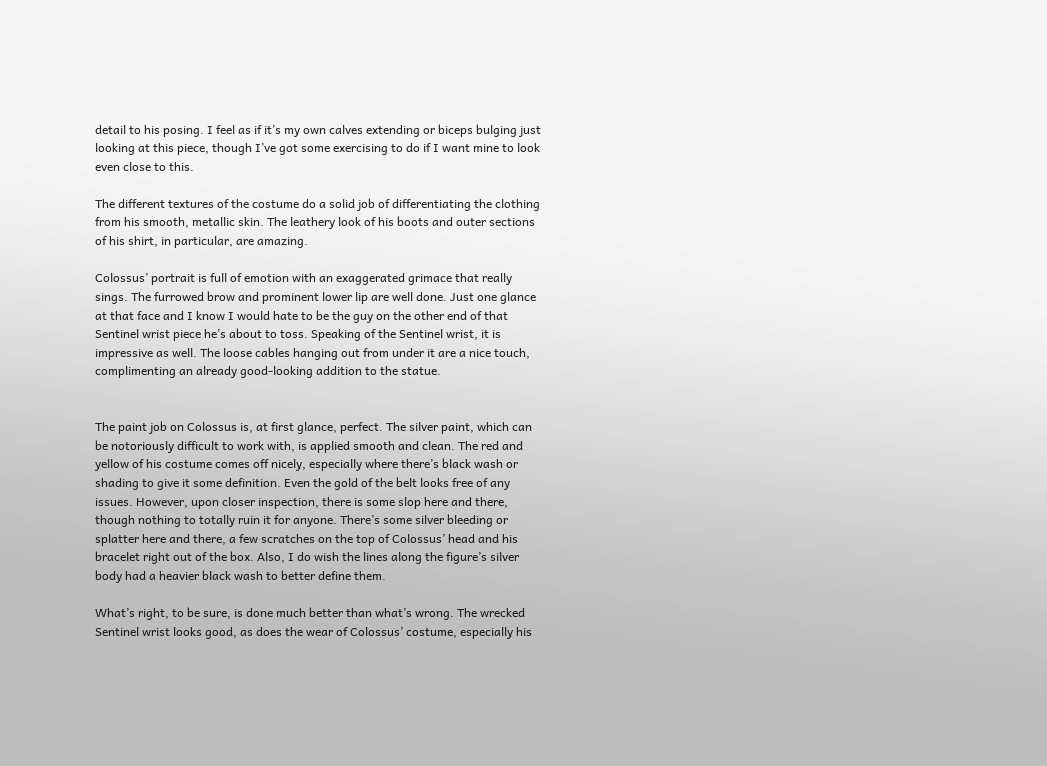detail to his posing. I feel as if it’s my own calves extending or biceps bulging just looking at this piece, though I’ve got some exercising to do if I want mine to look even close to this.

The different textures of the costume do a solid job of differentiating the clothing from his smooth, metallic skin. The leathery look of his boots and outer sections of his shirt, in particular, are amazing.

Colossus’ portrait is full of emotion with an exaggerated grimace that really sings. The furrowed brow and prominent lower lip are well done. Just one glance at that face and I know I would hate to be the guy on the other end of that Sentinel wrist piece he’s about to toss. Speaking of the Sentinel wrist, it is impressive as well. The loose cables hanging out from under it are a nice touch, complimenting an already good-looking addition to the statue.


The paint job on Colossus is, at first glance, perfect. The silver paint, which can be notoriously difficult to work with, is applied smooth and clean. The red and yellow of his costume comes off nicely, especially where there’s black wash or shading to give it some definition. Even the gold of the belt looks free of any issues. However, upon closer inspection, there is some slop here and there, though nothing to totally ruin it for anyone. There’s some silver bleeding or splatter here and there, a few scratches on the top of Colossus’ head and his bracelet right out of the box. Also, I do wish the lines along the figure’s silver body had a heavier black wash to better define them.

What’s right, to be sure, is done much better than what’s wrong. The wrecked Sentinel wrist looks good, as does the wear of Colossus’ costume, especially his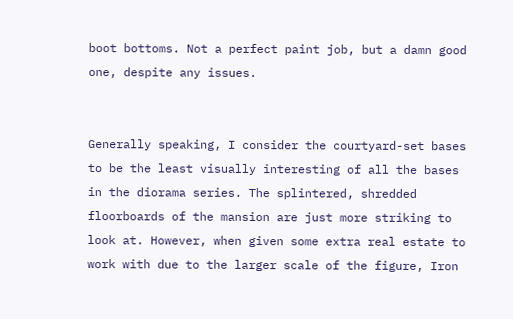boot bottoms. Not a perfect paint job, but a damn good one, despite any issues.


Generally speaking, I consider the courtyard-set bases to be the least visually interesting of all the bases in the diorama series. The splintered, shredded floorboards of the mansion are just more striking to look at. However, when given some extra real estate to work with due to the larger scale of the figure, Iron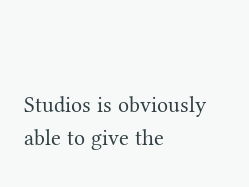Studios is obviously able to give the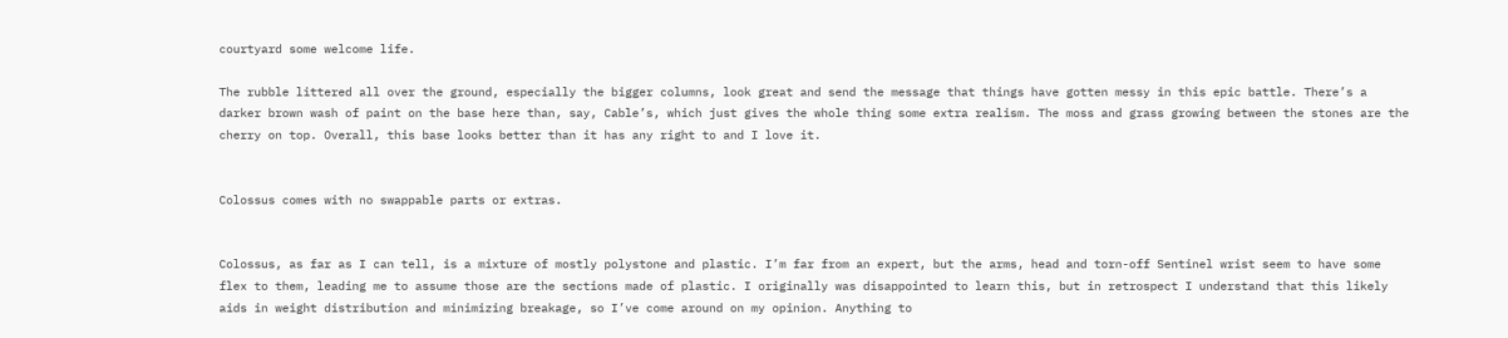courtyard some welcome life.

The rubble littered all over the ground, especially the bigger columns, look great and send the message that things have gotten messy in this epic battle. There’s a darker brown wash of paint on the base here than, say, Cable’s, which just gives the whole thing some extra realism. The moss and grass growing between the stones are the cherry on top. Overall, this base looks better than it has any right to and I love it.


Colossus comes with no swappable parts or extras.


Colossus, as far as I can tell, is a mixture of mostly polystone and plastic. I’m far from an expert, but the arms, head and torn-off Sentinel wrist seem to have some flex to them, leading me to assume those are the sections made of plastic. I originally was disappointed to learn this, but in retrospect I understand that this likely aids in weight distribution and minimizing breakage, so I’ve come around on my opinion. Anything to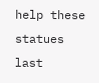help these statues last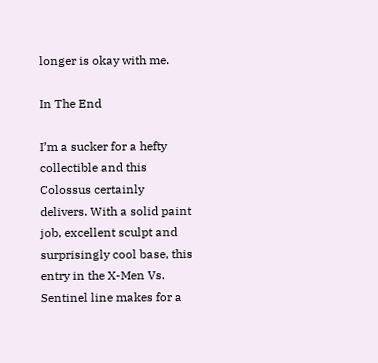longer is okay with me.

In The End

I’m a sucker for a hefty collectible and this Colossus certainly delivers. With a solid paint job, excellent sculpt and surprisingly cool base, this entry in the X-Men Vs. Sentinel line makes for a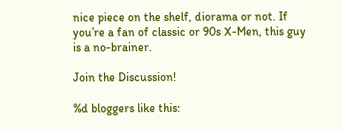nice piece on the shelf, diorama or not. If you’re a fan of classic or 90s X-Men, this guy is a no-brainer.

Join the Discussion!

%d bloggers like this: